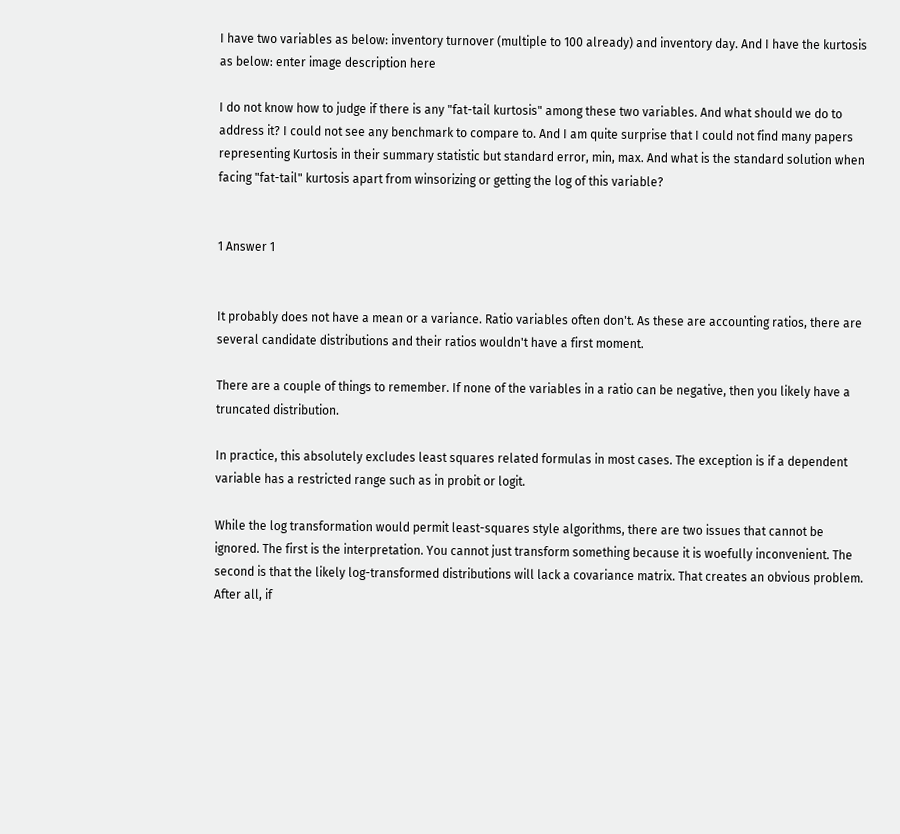I have two variables as below: inventory turnover (multiple to 100 already) and inventory day. And I have the kurtosis as below: enter image description here

I do not know how to judge if there is any "fat-tail kurtosis" among these two variables. And what should we do to address it? I could not see any benchmark to compare to. And I am quite surprise that I could not find many papers representing Kurtosis in their summary statistic but standard error, min, max. And what is the standard solution when facing "fat-tail" kurtosis apart from winsorizing or getting the log of this variable?


1 Answer 1


It probably does not have a mean or a variance. Ratio variables often don't. As these are accounting ratios, there are several candidate distributions and their ratios wouldn't have a first moment.

There are a couple of things to remember. If none of the variables in a ratio can be negative, then you likely have a truncated distribution.

In practice, this absolutely excludes least squares related formulas in most cases. The exception is if a dependent variable has a restricted range such as in probit or logit.

While the log transformation would permit least-squares style algorithms, there are two issues that cannot be ignored. The first is the interpretation. You cannot just transform something because it is woefully inconvenient. The second is that the likely log-transformed distributions will lack a covariance matrix. That creates an obvious problem. After all, if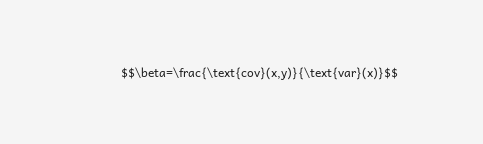$$\beta=\frac{\text{cov}(x,y)}{\text{var}(x)}$$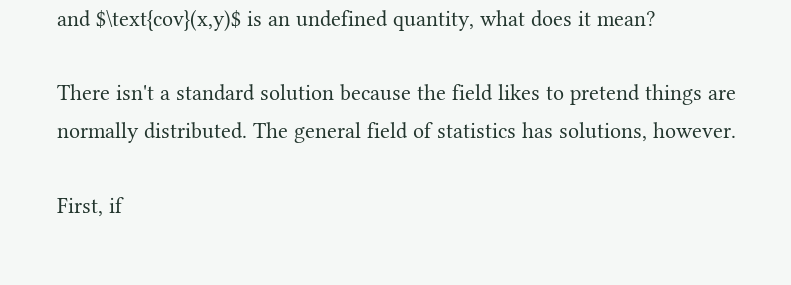and $\text{cov}(x,y)$ is an undefined quantity, what does it mean?

There isn't a standard solution because the field likes to pretend things are normally distributed. The general field of statistics has solutions, however.

First, if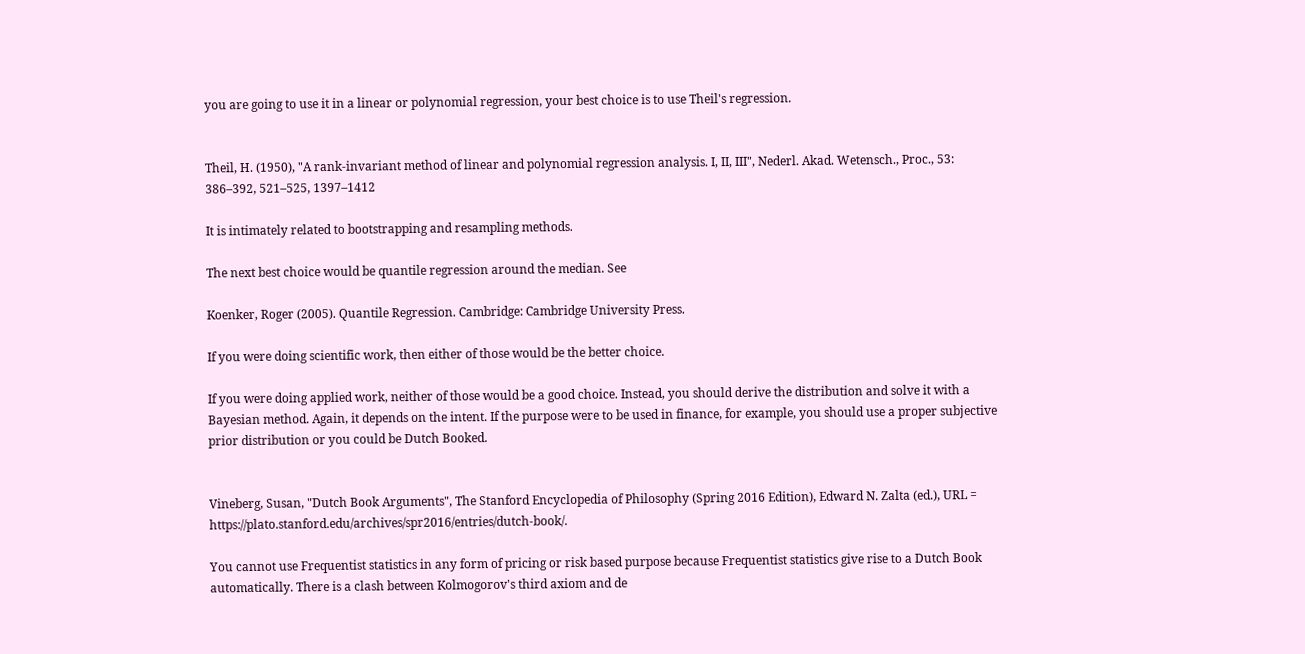you are going to use it in a linear or polynomial regression, your best choice is to use Theil's regression.


Theil, H. (1950), "A rank-invariant method of linear and polynomial regression analysis. I, II, III", Nederl. Akad. Wetensch., Proc., 53: 386–392, 521–525, 1397–1412

It is intimately related to bootstrapping and resampling methods.

The next best choice would be quantile regression around the median. See

Koenker, Roger (2005). Quantile Regression. Cambridge: Cambridge University Press.

If you were doing scientific work, then either of those would be the better choice.

If you were doing applied work, neither of those would be a good choice. Instead, you should derive the distribution and solve it with a Bayesian method. Again, it depends on the intent. If the purpose were to be used in finance, for example, you should use a proper subjective prior distribution or you could be Dutch Booked.


Vineberg, Susan, "Dutch Book Arguments", The Stanford Encyclopedia of Philosophy (Spring 2016 Edition), Edward N. Zalta (ed.), URL = https://plato.stanford.edu/archives/spr2016/entries/dutch-book/.

You cannot use Frequentist statistics in any form of pricing or risk based purpose because Frequentist statistics give rise to a Dutch Book automatically. There is a clash between Kolmogorov's third axiom and de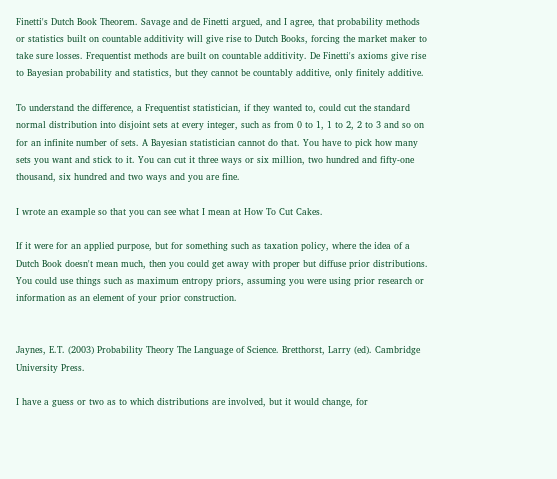Finetti's Dutch Book Theorem. Savage and de Finetti argued, and I agree, that probability methods or statistics built on countable additivity will give rise to Dutch Books, forcing the market maker to take sure losses. Frequentist methods are built on countable additivity. De Finetti's axioms give rise to Bayesian probability and statistics, but they cannot be countably additive, only finitely additive.

To understand the difference, a Frequentist statistician, if they wanted to, could cut the standard normal distribution into disjoint sets at every integer, such as from 0 to 1, 1 to 2, 2 to 3 and so on for an infinite number of sets. A Bayesian statistician cannot do that. You have to pick how many sets you want and stick to it. You can cut it three ways or six million, two hundred and fifty-one thousand, six hundred and two ways and you are fine.

I wrote an example so that you can see what I mean at How To Cut Cakes.

If it were for an applied purpose, but for something such as taxation policy, where the idea of a Dutch Book doesn't mean much, then you could get away with proper but diffuse prior distributions. You could use things such as maximum entropy priors, assuming you were using prior research or information as an element of your prior construction.


Jaynes, E.T. (2003) Probability Theory The Language of Science. Bretthorst, Larry (ed). Cambridge University Press.

I have a guess or two as to which distributions are involved, but it would change, for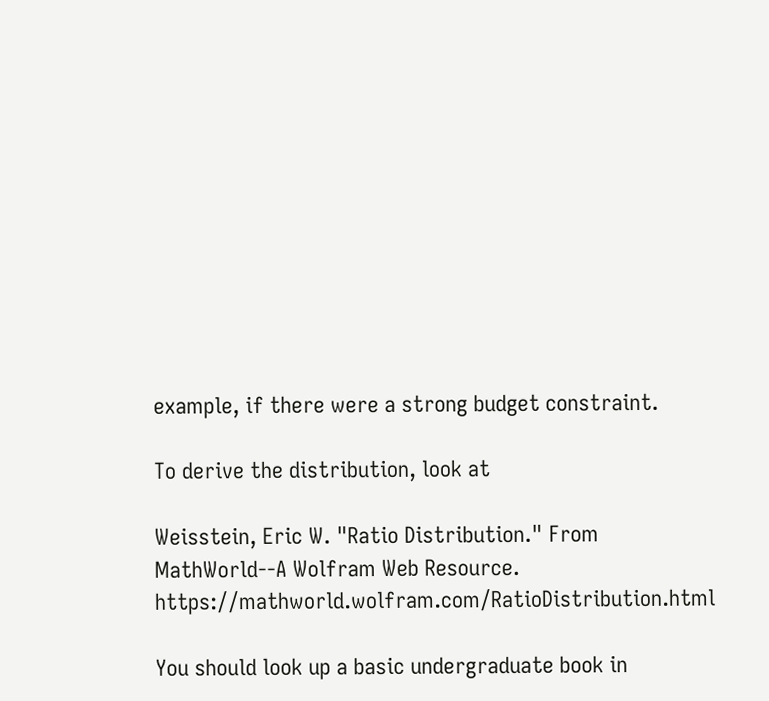example, if there were a strong budget constraint.

To derive the distribution, look at

Weisstein, Eric W. "Ratio Distribution." From MathWorld--A Wolfram Web Resource. https://mathworld.wolfram.com/RatioDistribution.html

You should look up a basic undergraduate book in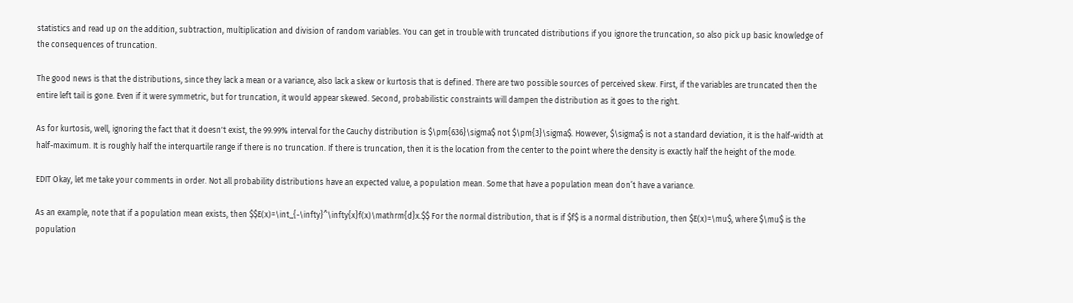statistics and read up on the addition, subtraction, multiplication and division of random variables. You can get in trouble with truncated distributions if you ignore the truncation, so also pick up basic knowledge of the consequences of truncation.

The good news is that the distributions, since they lack a mean or a variance, also lack a skew or kurtosis that is defined. There are two possible sources of perceived skew. First, if the variables are truncated then the entire left tail is gone. Even if it were symmetric, but for truncation, it would appear skewed. Second, probabilistic constraints will dampen the distribution as it goes to the right.

As for kurtosis, well, ignoring the fact that it doesn't exist, the 99.99% interval for the Cauchy distribution is $\pm{636}\sigma$ not $\pm{3}\sigma$. However, $\sigma$ is not a standard deviation, it is the half-width at half-maximum. It is roughly half the interquartile range if there is no truncation. If there is truncation, then it is the location from the center to the point where the density is exactly half the height of the mode.

EDIT Okay, let me take your comments in order. Not all probability distributions have an expected value, a population mean. Some that have a population mean don’t have a variance.

As an example, note that if a population mean exists, then $$E(x)=\int_{-\infty}^\infty{x}f(x)\mathrm{d}x.$$ For the normal distribution, that is if $f$ is a normal distribution, then $E(x)=\mu$, where $\mu$ is the population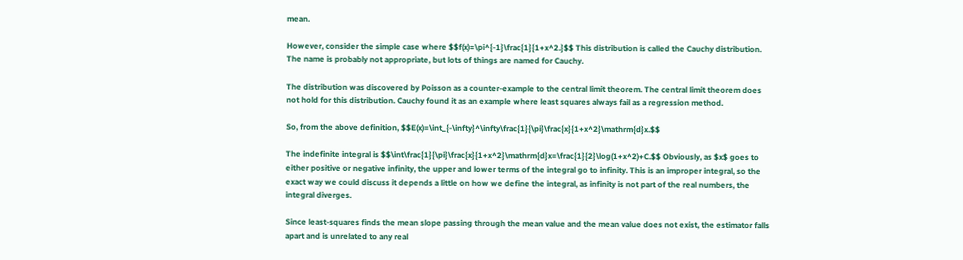mean.

However, consider the simple case where $$f(x)=\pi^{-1}\frac{1}{1+x^2.}$$ This distribution is called the Cauchy distribution. The name is probably not appropriate, but lots of things are named for Cauchy.

The distribution was discovered by Poisson as a counter-example to the central limit theorem. The central limit theorem does not hold for this distribution. Cauchy found it as an example where least squares always fail as a regression method.

So, from the above definition, $$E(x)=\int_{-\infty}^\infty\frac{1}{\pi}\frac{x}{1+x^2}\mathrm{d}x.$$

The indefinite integral is $$\int\frac{1}{\pi}\frac{x}{1+x^2}\mathrm{d}x=\frac{1}{2}\log(1+x^2)+C.$$ Obviously, as $x$ goes to either positive or negative infinity, the upper and lower terms of the integral go to infinity. This is an improper integral, so the exact way we could discuss it depends a little on how we define the integral, as infinity is not part of the real numbers, the integral diverges.

Since least-squares finds the mean slope passing through the mean value and the mean value does not exist, the estimator falls apart and is unrelated to any real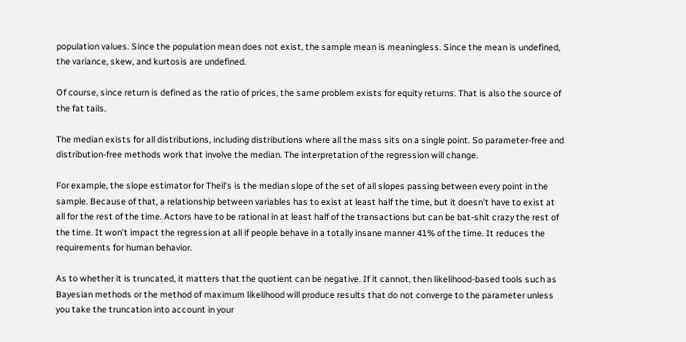population values. Since the population mean does not exist, the sample mean is meaningless. Since the mean is undefined, the variance, skew, and kurtosis are undefined.

Of course, since return is defined as the ratio of prices, the same problem exists for equity returns. That is also the source of the fat tails.

The median exists for all distributions, including distributions where all the mass sits on a single point. So parameter-free and distribution-free methods work that involve the median. The interpretation of the regression will change.

For example, the slope estimator for Theil’s is the median slope of the set of all slopes passing between every point in the sample. Because of that, a relationship between variables has to exist at least half the time, but it doesn’t have to exist at all for the rest of the time. Actors have to be rational in at least half of the transactions but can be bat-shit crazy the rest of the time. It won’t impact the regression at all if people behave in a totally insane manner 41% of the time. It reduces the requirements for human behavior.

As to whether it is truncated, it matters that the quotient can be negative. If it cannot, then likelihood-based tools such as Bayesian methods or the method of maximum likelihood will produce results that do not converge to the parameter unless you take the truncation into account in your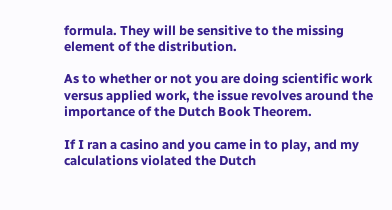formula. They will be sensitive to the missing element of the distribution.

As to whether or not you are doing scientific work versus applied work, the issue revolves around the importance of the Dutch Book Theorem.

If I ran a casino and you came in to play, and my calculations violated the Dutch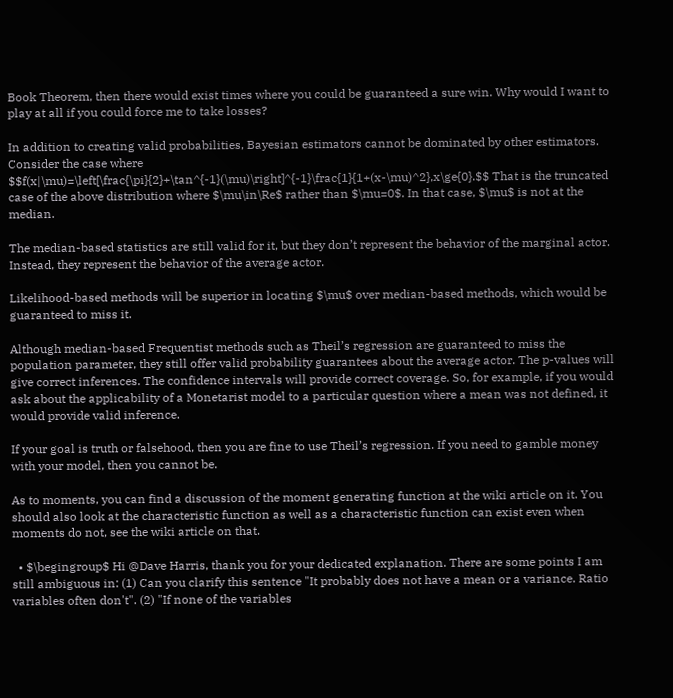Book Theorem, then there would exist times where you could be guaranteed a sure win. Why would I want to play at all if you could force me to take losses?

In addition to creating valid probabilities, Bayesian estimators cannot be dominated by other estimators. Consider the case where $$f(x|\mu)=\left[\frac{\pi}{2}+\tan^{-1}(\mu)\right]^{-1}\frac{1}{1+(x-\mu)^2},x\ge{0}.$$ That is the truncated case of the above distribution where $\mu\in\Re$ rather than $\mu=0$. In that case, $\mu$ is not at the median.

The median-based statistics are still valid for it, but they don’t represent the behavior of the marginal actor. Instead, they represent the behavior of the average actor.

Likelihood-based methods will be superior in locating $\mu$ over median-based methods, which would be guaranteed to miss it.

Although median-based Frequentist methods such as Theil’s regression are guaranteed to miss the population parameter, they still offer valid probability guarantees about the average actor. The p-values will give correct inferences. The confidence intervals will provide correct coverage. So, for example, if you would ask about the applicability of a Monetarist model to a particular question where a mean was not defined, it would provide valid inference.

If your goal is truth or falsehood, then you are fine to use Theil’s regression. If you need to gamble money with your model, then you cannot be.

As to moments, you can find a discussion of the moment generating function at the wiki article on it. You should also look at the characteristic function as well as a characteristic function can exist even when moments do not, see the wiki article on that.

  • $\begingroup$ Hi @Dave Harris, thank you for your dedicated explanation. There are some points I am still ambiguous in: (1) Can you clarify this sentence "It probably does not have a mean or a variance. Ratio variables often don't". (2) "If none of the variables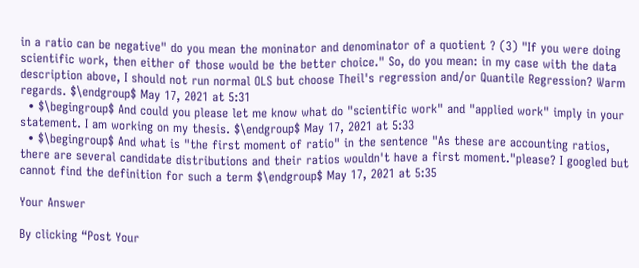in a ratio can be negative" do you mean the moninator and denominator of a quotient ? (3) "If you were doing scientific work, then either of those would be the better choice." So, do you mean: in my case with the data description above, I should not run normal OLS but choose Theil's regression and/or Quantile Regression? Warm regards. $\endgroup$ May 17, 2021 at 5:31
  • $\begingroup$ And could you please let me know what do "scientific work" and "applied work" imply in your statement. I am working on my thesis. $\endgroup$ May 17, 2021 at 5:33
  • $\begingroup$ And what is "the first moment of ratio" in the sentence "As these are accounting ratios, there are several candidate distributions and their ratios wouldn't have a first moment."please? I googled but cannot find the definition for such a term $\endgroup$ May 17, 2021 at 5:35

Your Answer

By clicking “Post Your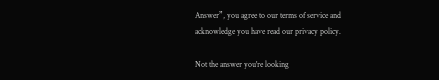Answer”, you agree to our terms of service and acknowledge you have read our privacy policy.

Not the answer you're looking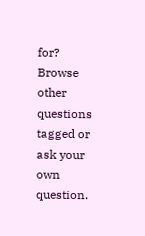for? Browse other questions tagged or ask your own question.